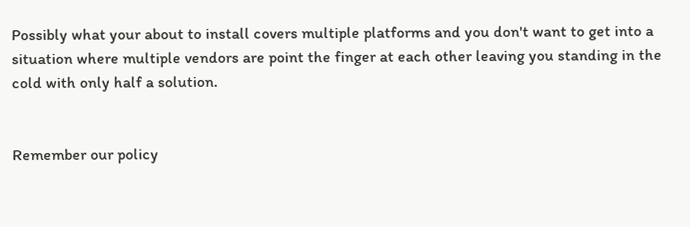Possibly what your about to install covers multiple platforms and you don't want to get into a situation where multiple vendors are point the finger at each other leaving you standing in the cold with only half a solution.


Remember our policy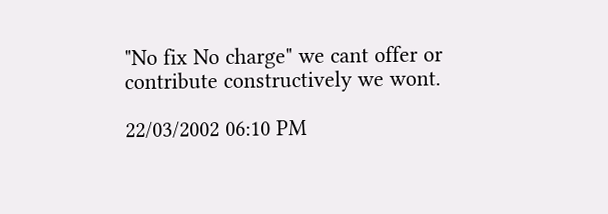"No fix No charge" we cant offer or contribute constructively we wont.

22/03/2002 06:10 PM